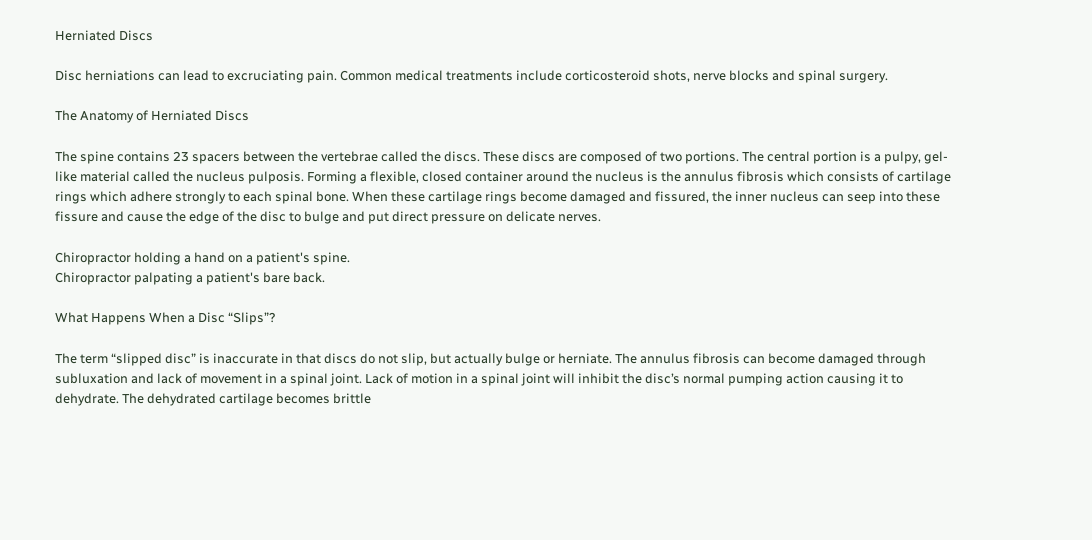Herniated Discs

Disc herniations can lead to excruciating pain. Common medical treatments include corticosteroid shots, nerve blocks and spinal surgery.

The Anatomy of Herniated Discs

The spine contains 23 spacers between the vertebrae called the discs. These discs are composed of two portions. The central portion is a pulpy, gel-like material called the nucleus pulposis. Forming a flexible, closed container around the nucleus is the annulus fibrosis which consists of cartilage rings which adhere strongly to each spinal bone. When these cartilage rings become damaged and fissured, the inner nucleus can seep into these fissure and cause the edge of the disc to bulge and put direct pressure on delicate nerves.

Chiropractor holding a hand on a patient's spine.
Chiropractor palpating a patient's bare back.

What Happens When a Disc “Slips”?

The term “slipped disc” is inaccurate in that discs do not slip, but actually bulge or herniate. The annulus fibrosis can become damaged through subluxation and lack of movement in a spinal joint. Lack of motion in a spinal joint will inhibit the disc’s normal pumping action causing it to dehydrate. The dehydrated cartilage becomes brittle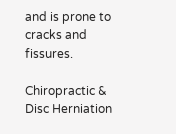and is prone to cracks and fissures.

Chiropractic & Disc Herniation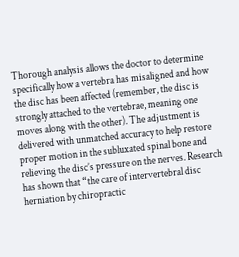Thorough analysis allows the doctor to determine specifically how a vertebra has misaligned and how the disc has been affected (remember, the disc is strongly attached to the vertebrae, meaning one moves along with the other). The adjustment is delivered with unmatched accuracy to help restore proper motion in the subluxated spinal bone and relieving the disc’s pressure on the nerves. Research has shown that “the care of intervertebral disc herniation by chiropractic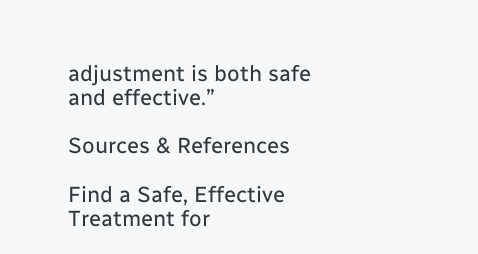adjustment is both safe and effective.”

Sources & References

Find a Safe, Effective Treatment for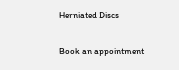Herniated Discs

Book an appointment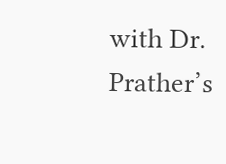with Dr. Prather’s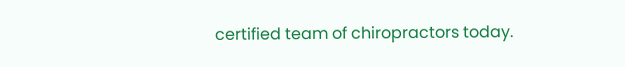certified team of chiropractors today.